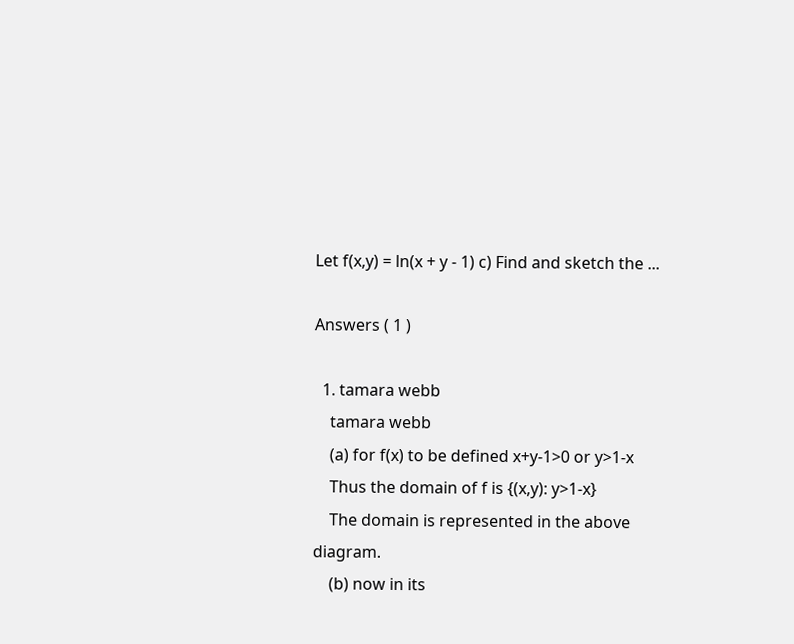Let f(x,y) = ln(x + y - 1) c) Find and sketch the ...

Answers ( 1 )

  1. tamara webb
    tamara webb
    (a) for f(x) to be defined x+y-1>0 or y>1-x
    Thus the domain of f is {(x,y): y>1-x}
    The domain is represented in the above diagram.
    (b) now in its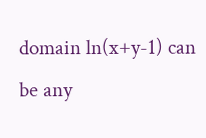domain ln(x+y-1) can be any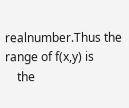realnumber.Thus the range of f(x,y) is
    the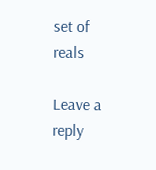set of reals

Leave a reply